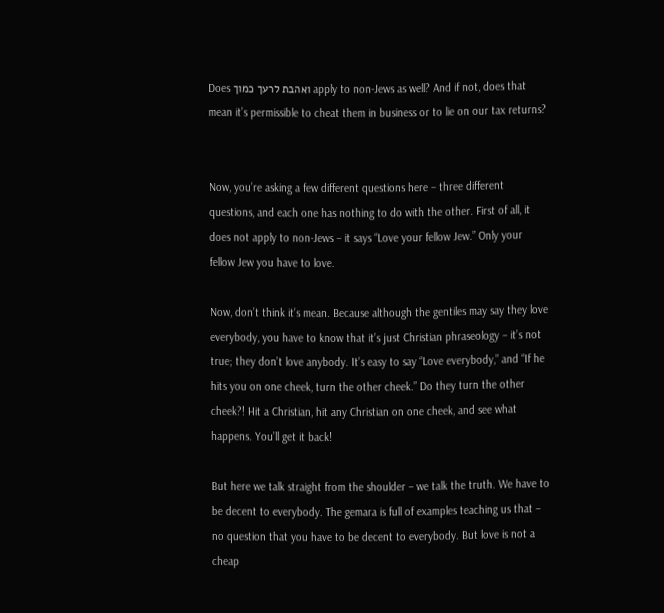Does ואהבת לרעך כמוך apply to non-Jews as well? And if not, does that mean it’s permissible to cheat them in business or to lie on our tax returns?


Now, you’re asking a few different questions here – three different questions, and each one has nothing to do with the other. First of all, it does not apply to non-Jews – it says “Love your fellow Jew.” Only your fellow Jew you have to love.

Now, don’t think it’s mean. Because although the gentiles may say they love everybody, you have to know that it’s just Christian phraseology – it’s not true; they don’t love anybody. It’s easy to say “Love everybody,” and “If he hits you on one cheek, turn the other cheek.” Do they turn the other cheek?! Hit a Christian, hit any Christian on one cheek, and see what happens. You’ll get it back!

But here we talk straight from the shoulder – we talk the truth. We have to be decent to everybody. The gemara is full of examples teaching us that – no question that you have to be decent to everybody. But love is not a cheap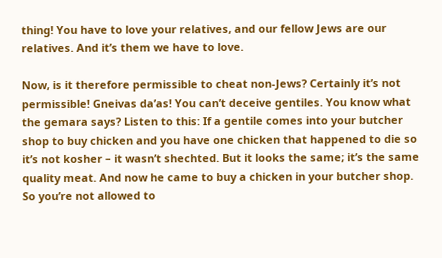thing! You have to love your relatives, and our fellow Jews are our relatives. And it’s them we have to love.

Now, is it therefore permissible to cheat non-Jews? Certainly it’s not permissible! Gneivas da’as! You can’t deceive gentiles. You know what the gemara says? Listen to this: If a gentile comes into your butcher shop to buy chicken and you have one chicken that happened to die so it’s not kosher – it wasn’t shechted. But it looks the same; it’s the same quality meat. And now he came to buy a chicken in your butcher shop. So you’re not allowed to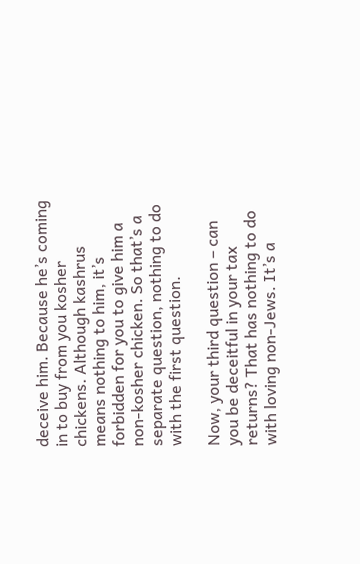deceive him. Because he’s coming in to buy from you kosher chickens. Although kashrus means nothing to him, it’s forbidden for you to give him a non-kosher chicken. So that’s a separate question, nothing to do with the first question.

Now, your third question – can you be deceitful in your tax returns? That has nothing to do with loving non-Jews. It’s a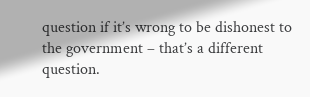question if it’s wrong to be dishonest to the government – that’s a different question.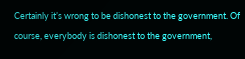Certainly it’s wrong to be dishonest to the government. Of course, everybody is dishonest to the government,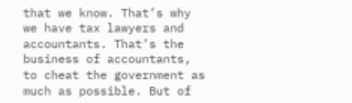that we know. That’s why we have tax lawyers and accountants. That’s the business of accountants, to cheat the government as much as possible. But of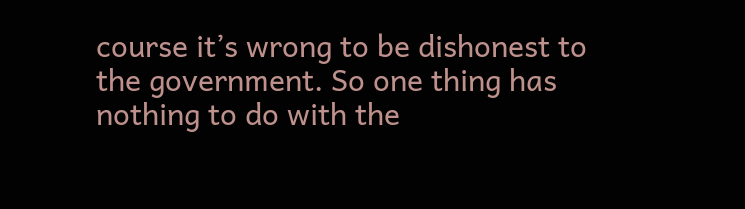course it’s wrong to be dishonest to the government. So one thing has nothing to do with the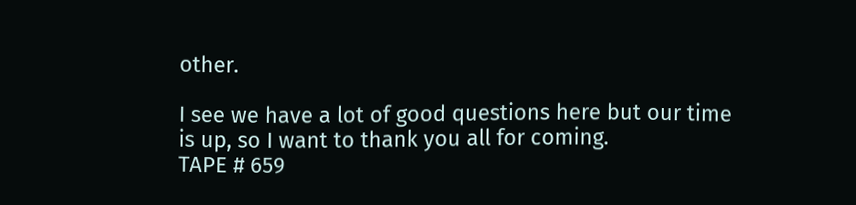other.

I see we have a lot of good questions here but our time is up, so I want to thank you all for coming.
TAPE # 659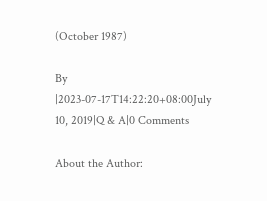(October 1987)

By |2023-07-17T14:22:20+08:00July 10, 2019|Q & A|0 Comments

About the Author: